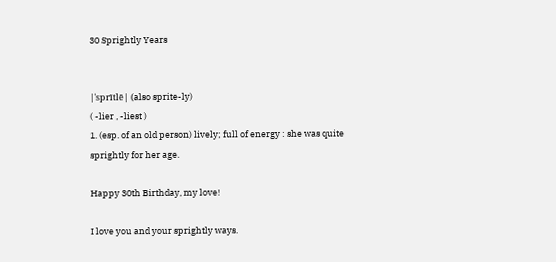30 Sprightly Years


|ˈsprītlē| (also sprite-ly)
( -lier , -liest )
1. (esp. of an old person) lively; full of energy : she was quite sprightly for her age.

Happy 30th Birthday, my love!

I love you and your sprightly ways.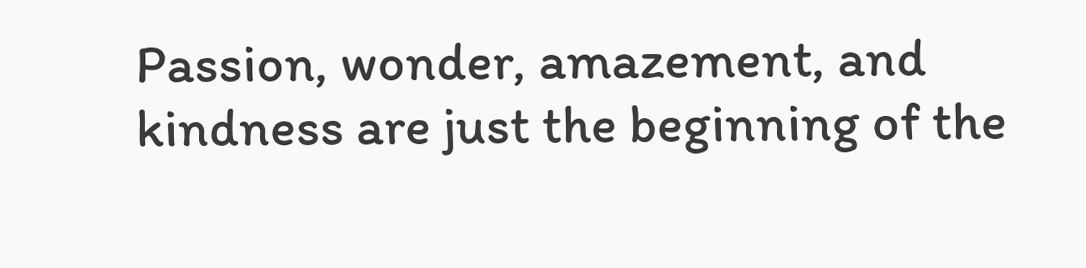Passion, wonder, amazement, and kindness are just the beginning of the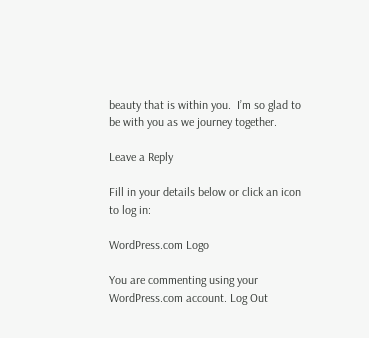beauty that is within you.  I’m so glad to be with you as we journey together.

Leave a Reply

Fill in your details below or click an icon to log in:

WordPress.com Logo

You are commenting using your WordPress.com account. Log Out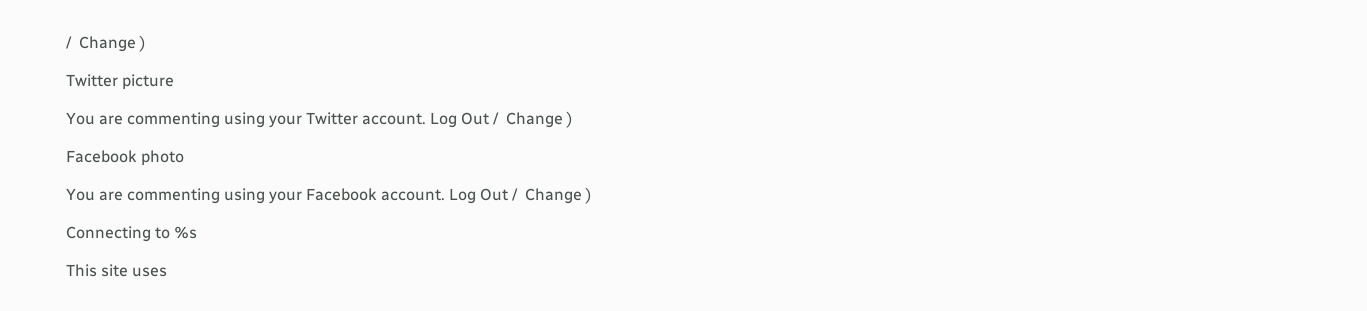/  Change )

Twitter picture

You are commenting using your Twitter account. Log Out /  Change )

Facebook photo

You are commenting using your Facebook account. Log Out /  Change )

Connecting to %s

This site uses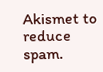Akismet to reduce spam.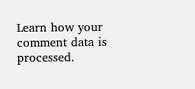Learn how your comment data is processed.